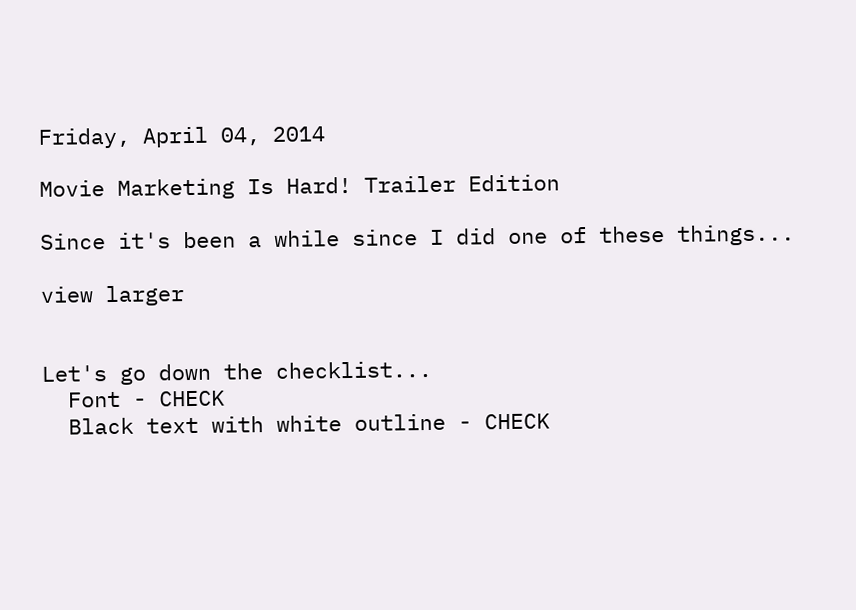Friday, April 04, 2014

Movie Marketing Is Hard! Trailer Edition

Since it's been a while since I did one of these things...

view larger


Let's go down the checklist...
  Font - CHECK
  Black text with white outline - CHECK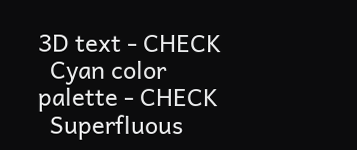3D text - CHECK
  Cyan color palette - CHECK
  Superfluous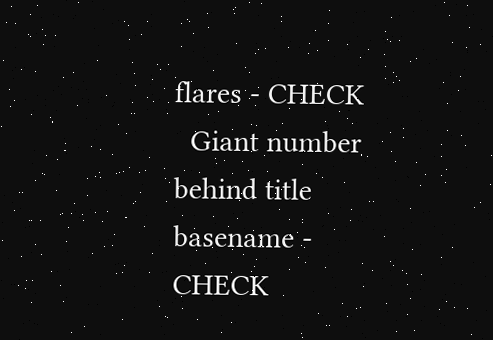flares - CHECK
  Giant number behind title basename - CHECK